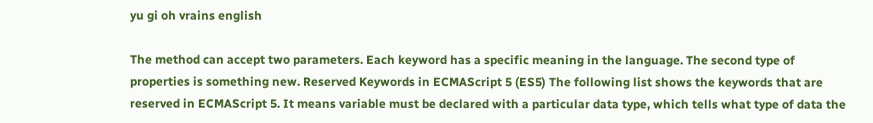yu gi oh vrains english

The method can accept two parameters. Each keyword has a specific meaning in the language. The second type of properties is something new. Reserved Keywords in ECMAScript 5 (ES5) The following list shows the keywords that are reserved in ECMAScript 5. It means variable must be declared with a particular data type, which tells what type of data the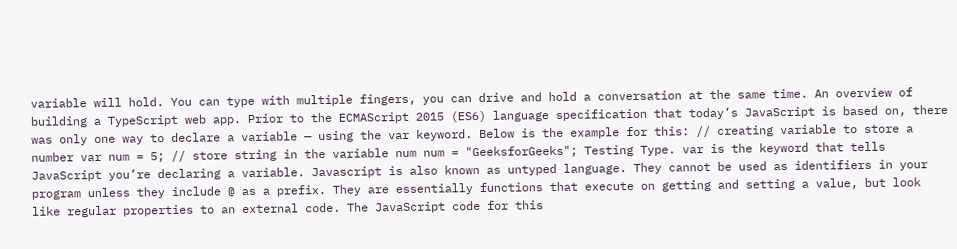variable will hold. You can type with multiple fingers, you can drive and hold a conversation at the same time. An overview of building a TypeScript web app. Prior to the ECMAScript 2015 (ES6) language specification that today’s JavaScript is based on, there was only one way to declare a variable — using the var keyword. Below is the example for this: // creating variable to store a number var num = 5; // store string in the variable num num = "GeeksforGeeks"; Testing Type. var is the keyword that tells JavaScript you’re declaring a variable. Javascript is also known as untyped language. They cannot be used as identifiers in your program unless they include @ as a prefix. They are essentially functions that execute on getting and setting a value, but look like regular properties to an external code. The JavaScript code for this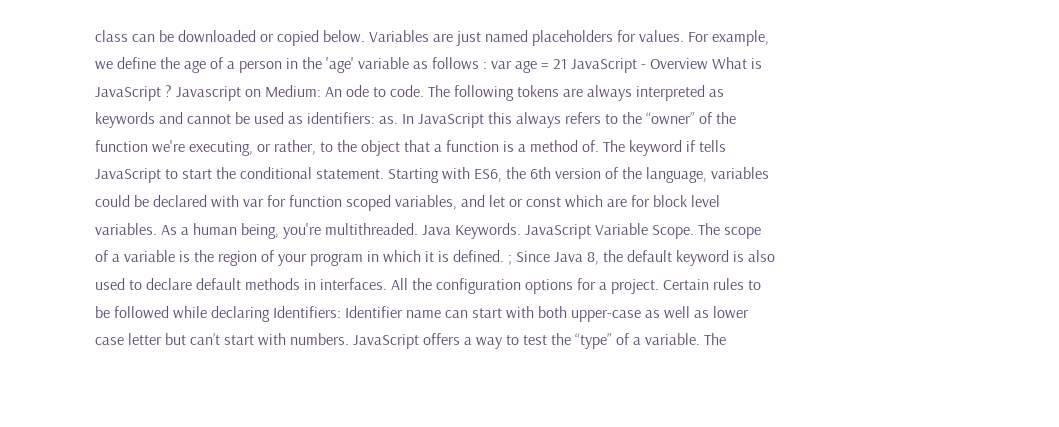class can be downloaded or copied below. Variables are just named placeholders for values. For example, we define the age of a person in the 'age' variable as follows : var age = 21 JavaScript - Overview What is JavaScript ? Javascript on Medium: An ode to code. The following tokens are always interpreted as keywords and cannot be used as identifiers: as. In JavaScript this always refers to the “owner” of the function we're executing, or rather, to the object that a function is a method of. The keyword if tells JavaScript to start the conditional statement. Starting with ES6, the 6th version of the language, variables could be declared with var for function scoped variables, and let or const which are for block level variables. As a human being, you're multithreaded. Java Keywords. JavaScript Variable Scope. The scope of a variable is the region of your program in which it is defined. ; Since Java 8, the default keyword is also used to declare default methods in interfaces. All the configuration options for a project. Certain rules to be followed while declaring Identifiers: Identifier name can start with both upper-case as well as lower case letter but can’t start with numbers. JavaScript offers a way to test the “type” of a variable. The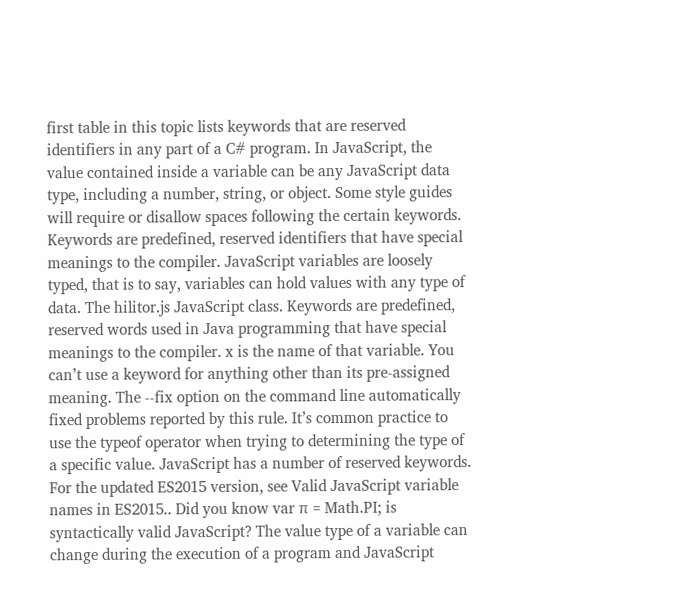first table in this topic lists keywords that are reserved identifiers in any part of a C# program. In JavaScript, the value contained inside a variable can be any JavaScript data type, including a number, string, or object. Some style guides will require or disallow spaces following the certain keywords. Keywords are predefined, reserved identifiers that have special meanings to the compiler. JavaScript variables are loosely typed, that is to say, variables can hold values with any type of data. The hilitor.js JavaScript class. Keywords are predefined, reserved words used in Java programming that have special meanings to the compiler. x is the name of that variable. You can’t use a keyword for anything other than its pre-assigned meaning. The --fix option on the command line automatically fixed problems reported by this rule. It’s common practice to use the typeof operator when trying to determining the type of a specific value. JavaScript has a number of reserved keywords. For the updated ES2015 version, see Valid JavaScript variable names in ES2015.. Did you know var π = Math.PI; is syntactically valid JavaScript? The value type of a variable can change during the execution of a program and JavaScript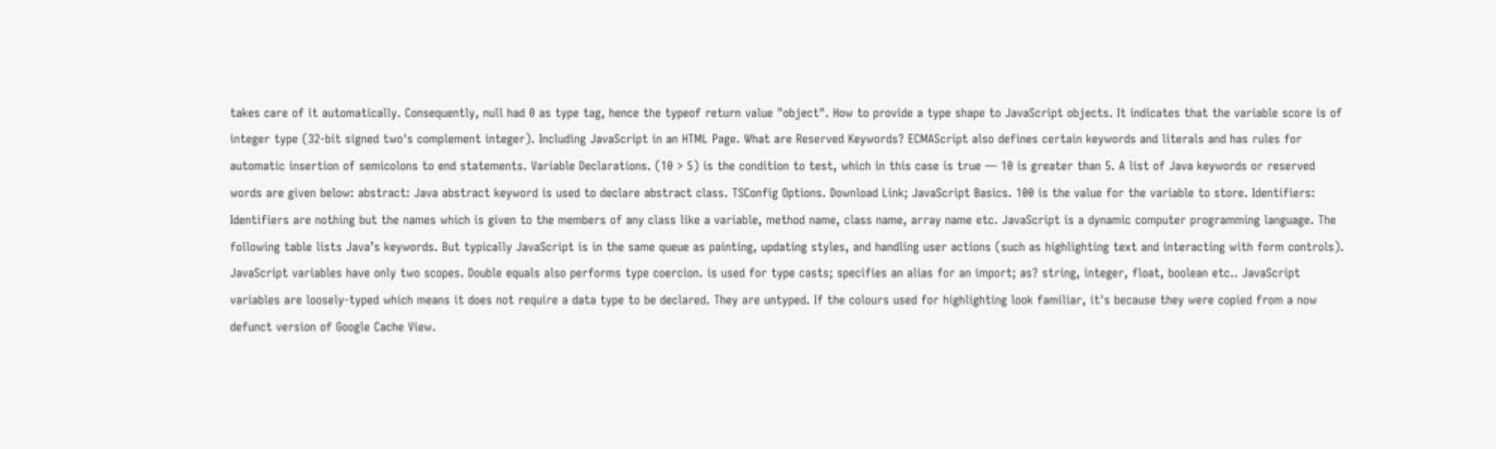takes care of it automatically. Consequently, null had 0 as type tag, hence the typeof return value "object". How to provide a type shape to JavaScript objects. It indicates that the variable score is of integer type (32-bit signed two's complement integer). Including JavaScript in an HTML Page. What are Reserved Keywords? ECMAScript also defines certain keywords and literals and has rules for automatic insertion of semicolons to end statements. Variable Declarations. (10 > 5) is the condition to test, which in this case is true — 10 is greater than 5. A list of Java keywords or reserved words are given below: abstract: Java abstract keyword is used to declare abstract class. TSConfig Options. Download Link; JavaScript Basics. 100 is the value for the variable to store. Identifiers: Identifiers are nothing but the names which is given to the members of any class like a variable, method name, class name, array name etc. JavaScript is a dynamic computer programming language. The following table lists Java’s keywords. But typically JavaScript is in the same queue as painting, updating styles, and handling user actions (such as highlighting text and interacting with form controls). JavaScript variables have only two scopes. Double equals also performs type coercion. is used for type casts; specifies an alias for an import; as? string, integer, float, boolean etc.. JavaScript variables are loosely-typed which means it does not require a data type to be declared. They are untyped. If the colours used for highlighting look familiar, it's because they were copied from a now defunct version of Google Cache View.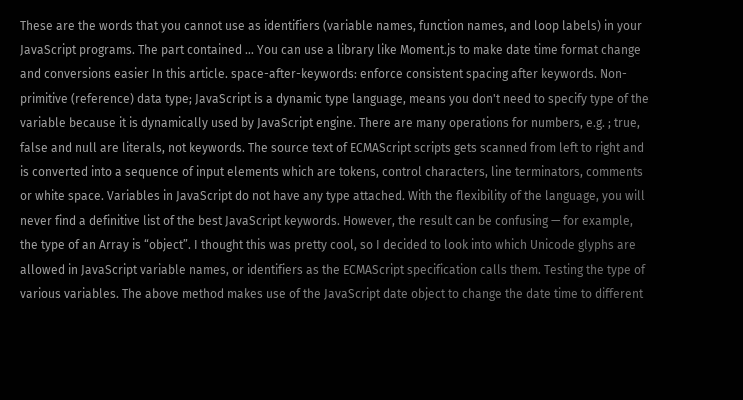These are the words that you cannot use as identifiers (variable names, function names, and loop labels) in your JavaScript programs. The part contained … You can use a library like Moment.js to make date time format change and conversions easier In this article. space-after-keywords: enforce consistent spacing after keywords. Non-primitive (reference) data type; JavaScript is a dynamic type language, means you don't need to specify type of the variable because it is dynamically used by JavaScript engine. There are many operations for numbers, e.g. ; true, false and null are literals, not keywords. The source text of ECMAScript scripts gets scanned from left to right and is converted into a sequence of input elements which are tokens, control characters, line terminators, comments or white space. Variables in JavaScript do not have any type attached. With the flexibility of the language, you will never find a definitive list of the best JavaScript keywords. However, the result can be confusing — for example, the type of an Array is “object”. I thought this was pretty cool, so I decided to look into which Unicode glyphs are allowed in JavaScript variable names, or identifiers as the ECMAScript specification calls them. Testing the type of various variables. The above method makes use of the JavaScript date object to change the date time to different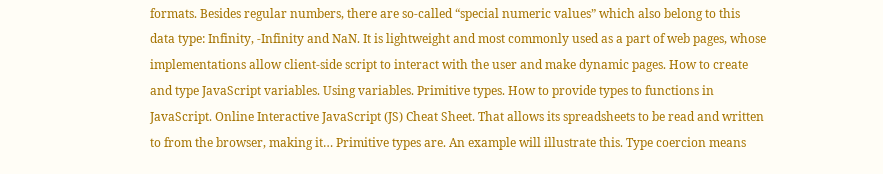formats. Besides regular numbers, there are so-called “special numeric values” which also belong to this data type: Infinity, -Infinity and NaN. It is lightweight and most commonly used as a part of web pages, whose implementations allow client-side script to interact with the user and make dynamic pages. How to create and type JavaScript variables. Using variables. Primitive types. How to provide types to functions in JavaScript. Online Interactive JavaScript (JS) Cheat Sheet. That allows its spreadsheets to be read and written to from the browser, making it… Primitive types are. An example will illustrate this. Type coercion means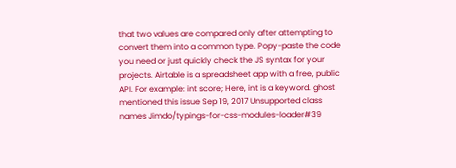that two values are compared only after attempting to convert them into a common type. Popy-paste the code you need or just quickly check the JS syntax for your projects. Airtable is a spreadsheet app with a free, public API. For example: int score; Here, int is a keyword. ghost mentioned this issue Sep 19, 2017 Unsupported class names Jimdo/typings-for-css-modules-loader#39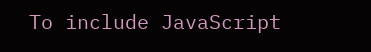To include JavaScript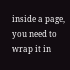inside a page, you need to wrap it in